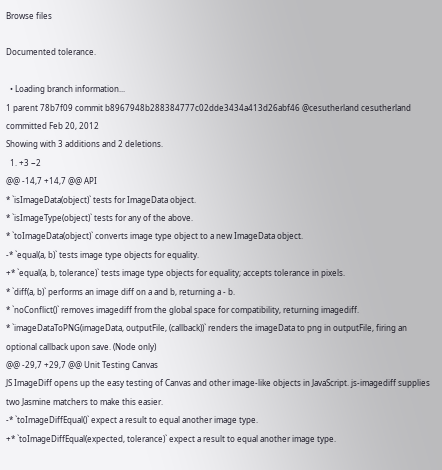Browse files

Documented tolerance.

  • Loading branch information...
1 parent 78b7f09 commit b8967948b288384777c02dde3434a413d26abf46 @cesutherland cesutherland committed Feb 20, 2012
Showing with 3 additions and 2 deletions.
  1. +3 −2
@@ -14,7 +14,7 @@ API
* `isImageData(object)` tests for ImageData object.
* `isImageType(object)` tests for any of the above.
* `toImageData(object)` converts image type object to a new ImageData object.
-* `equal(a, b)` tests image type objects for equality.
+* `equal(a, b, tolerance)` tests image type objects for equality; accepts tolerance in pixels.
* `diff(a, b)` performs an image diff on a and b, returning a - b.
* `noConflict()` removes imagediff from the global space for compatibility, returning imagediff.
* `imageDataToPNG(imageData, outputFile, (callback))` renders the imageData to png in outputFile, firing an optional callback upon save. (Node only)
@@ -29,7 +29,7 @@ Unit Testing Canvas
JS ImageDiff opens up the easy testing of Canvas and other image-like objects in JavaScript. js-imagediff supplies two Jasmine matchers to make this easier.
-* `toImageDiffEqual()` expect a result to equal another image type.
+* `toImageDiffEqual(expected, tolerance)` expect a result to equal another image type.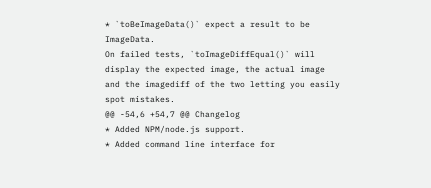* `toBeImageData()` expect a result to be ImageData.
On failed tests, `toImageDiffEqual()` will display the expected image, the actual image and the imagediff of the two letting you easily spot mistakes.
@@ -54,6 +54,7 @@ Changelog
* Added NPM/node.js support.
* Added command line interface for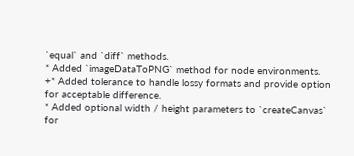`equal` and `diff` methods.
* Added `imageDataToPNG` method for node environments.
+* Added tolerance to handle lossy formats and provide option for acceptable difference.
* Added optional width / height parameters to `createCanvas` for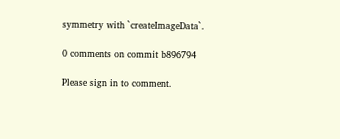symmetry with `createImageData`.

0 comments on commit b896794

Please sign in to comment.